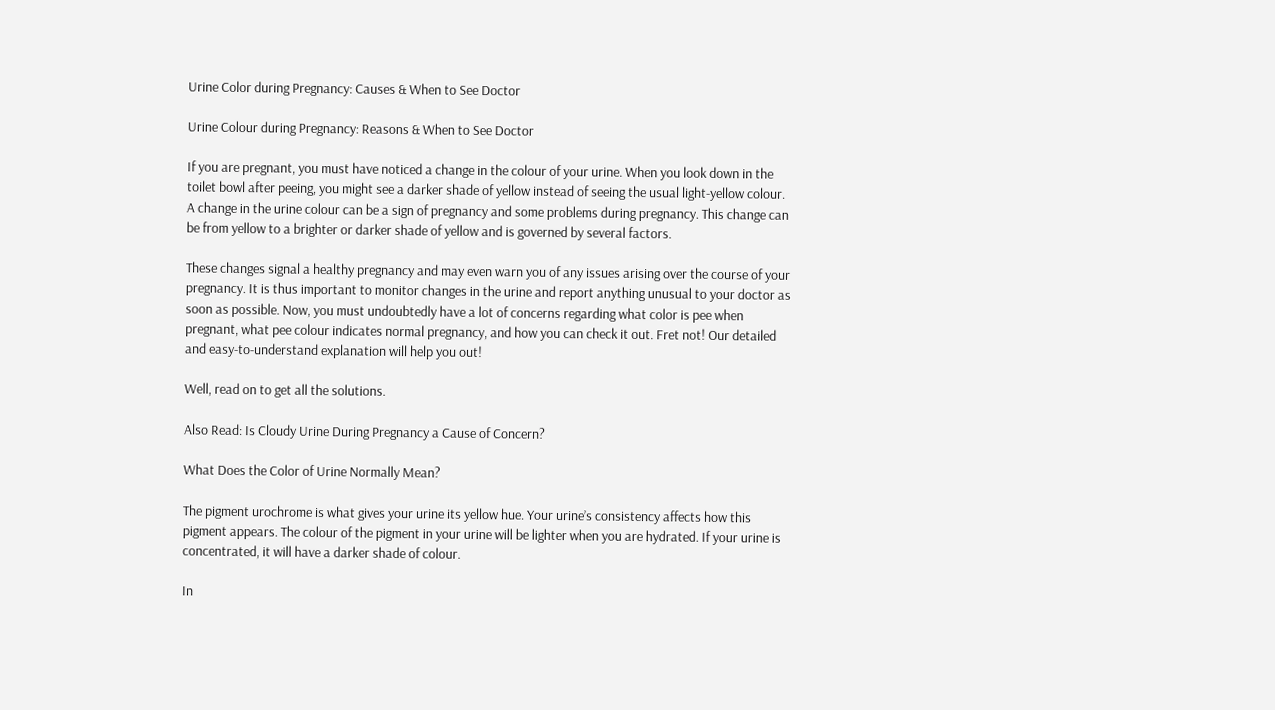Urine Color during Pregnancy: Causes & When to See Doctor

Urine Colour during Pregnancy: Reasons & When to See Doctor

If you are pregnant, you must have noticed a change in the colour of your urine. When you look down in the toilet bowl after peeing, you might see a darker shade of yellow instead of seeing the usual light-yellow colour. A change in the urine colour can be a sign of pregnancy and some problems during pregnancy. This change can be from yellow to a brighter or darker shade of yellow and is governed by several factors.

These changes signal a healthy pregnancy and may even warn you of any issues arising over the course of your pregnancy. It is thus important to monitor changes in the urine and report anything unusual to your doctor as soon as possible. Now, you must undoubtedly have a lot of concerns regarding what color is pee when pregnant, what pee colour indicates normal pregnancy, and how you can check it out. Fret not! Our detailed and easy-to-understand explanation will help you out!

Well, read on to get all the solutions.

Also Read: Is Cloudy Urine During Pregnancy a Cause of Concern?

What Does the Color of Urine Normally Mean?

The pigment urochrome is what gives your urine its yellow hue. Your urine’s consistency affects how this pigment appears. The colour of the pigment in your urine will be lighter when you are hydrated. If your urine is concentrated, it will have a darker shade of colour.

In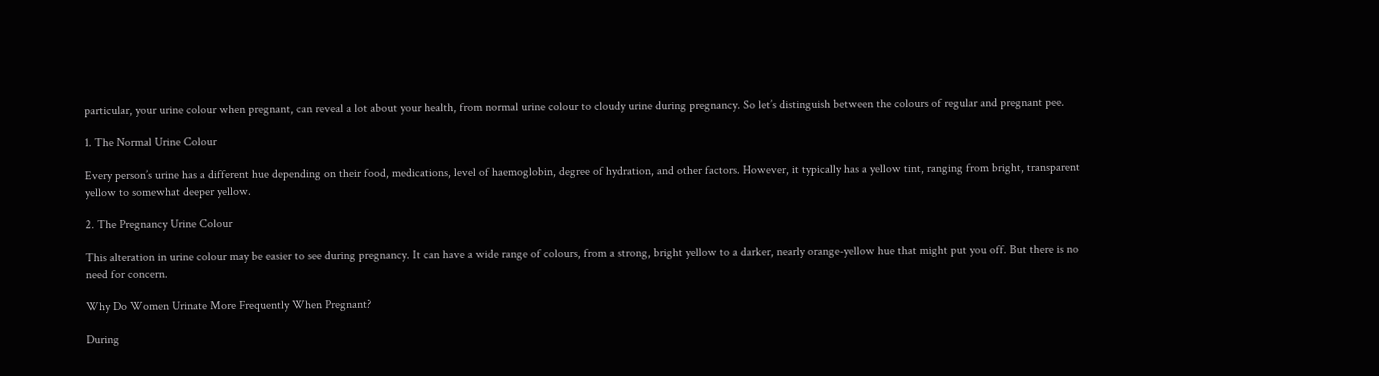particular, your urine colour when pregnant, can reveal a lot about your health, from normal urine colour to cloudy urine during pregnancy. So let’s distinguish between the colours of regular and pregnant pee.

1. The Normal Urine Colour

Every person’s urine has a different hue depending on their food, medications, level of haemoglobin, degree of hydration, and other factors. However, it typically has a yellow tint, ranging from bright, transparent yellow to somewhat deeper yellow.

2. The Pregnancy Urine Colour

This alteration in urine colour may be easier to see during pregnancy. It can have a wide range of colours, from a strong, bright yellow to a darker, nearly orange-yellow hue that might put you off. But there is no need for concern.

Why Do Women Urinate More Frequently When Pregnant?

During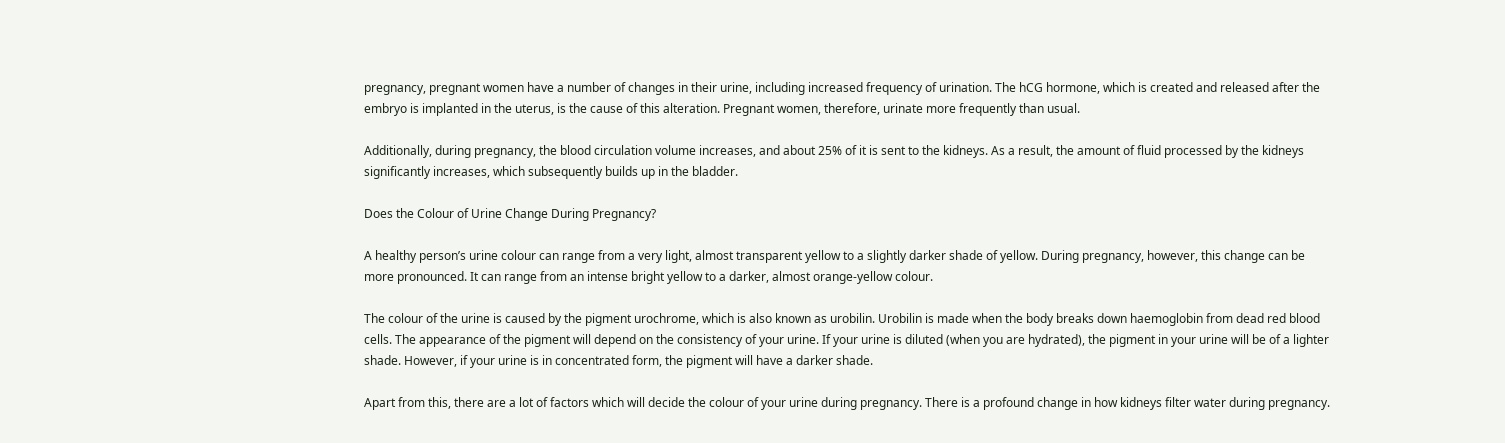pregnancy, pregnant women have a number of changes in their urine, including increased frequency of urination. The hCG hormone, which is created and released after the embryo is implanted in the uterus, is the cause of this alteration. Pregnant women, therefore, urinate more frequently than usual.

Additionally, during pregnancy, the blood circulation volume increases, and about 25% of it is sent to the kidneys. As a result, the amount of fluid processed by the kidneys significantly increases, which subsequently builds up in the bladder.

Does the Colour of Urine Change During Pregnancy?

A healthy person’s urine colour can range from a very light, almost transparent yellow to a slightly darker shade of yellow. During pregnancy, however, this change can be more pronounced. It can range from an intense bright yellow to a darker, almost orange-yellow colour.

The colour of the urine is caused by the pigment urochrome, which is also known as urobilin. Urobilin is made when the body breaks down haemoglobin from dead red blood cells. The appearance of the pigment will depend on the consistency of your urine. If your urine is diluted (when you are hydrated), the pigment in your urine will be of a lighter shade. However, if your urine is in concentrated form, the pigment will have a darker shade.

Apart from this, there are a lot of factors which will decide the colour of your urine during pregnancy. There is a profound change in how kidneys filter water during pregnancy.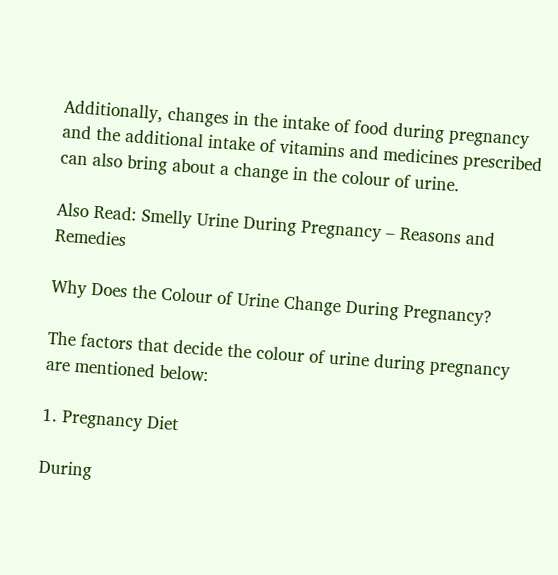Additionally, changes in the intake of food during pregnancy and the additional intake of vitamins and medicines prescribed can also bring about a change in the colour of urine.

Also Read: Smelly Urine During Pregnancy – Reasons and Remedies

Why Does the Colour of Urine Change During Pregnancy?

The factors that decide the colour of urine during pregnancy are mentioned below:

1. Pregnancy Diet

During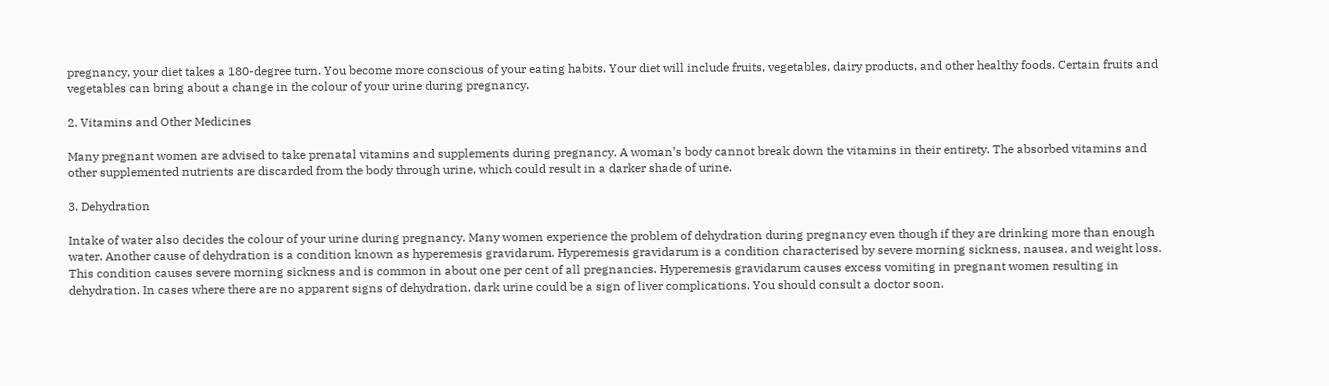pregnancy, your diet takes a 180-degree turn. You become more conscious of your eating habits. Your diet will include fruits, vegetables, dairy products, and other healthy foods. Certain fruits and vegetables can bring about a change in the colour of your urine during pregnancy.

2. Vitamins and Other Medicines

Many pregnant women are advised to take prenatal vitamins and supplements during pregnancy. A woman’s body cannot break down the vitamins in their entirety. The absorbed vitamins and other supplemented nutrients are discarded from the body through urine, which could result in a darker shade of urine.

3. Dehydration

Intake of water also decides the colour of your urine during pregnancy. Many women experience the problem of dehydration during pregnancy even though if they are drinking more than enough water. Another cause of dehydration is a condition known as hyperemesis gravidarum. Hyperemesis gravidarum is a condition characterised by severe morning sickness, nausea, and weight loss. This condition causes severe morning sickness and is common in about one per cent of all pregnancies. Hyperemesis gravidarum causes excess vomiting in pregnant women resulting in dehydration. In cases where there are no apparent signs of dehydration, dark urine could be a sign of liver complications. You should consult a doctor soon.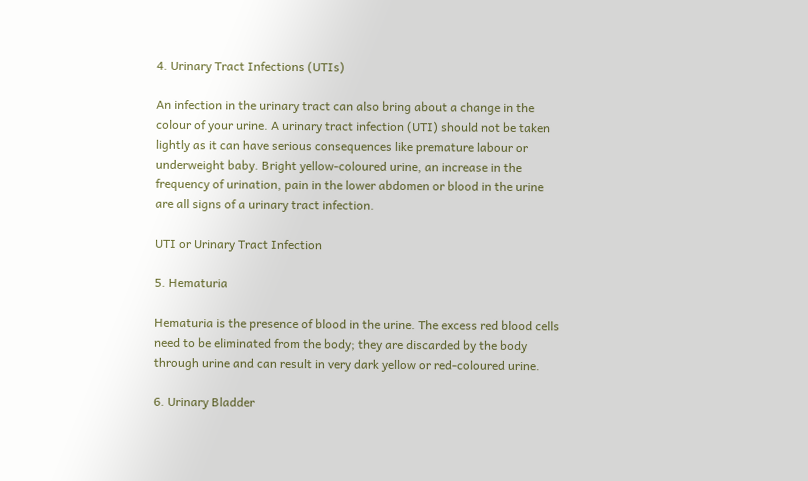4. Urinary Tract Infections (UTIs)

An infection in the urinary tract can also bring about a change in the colour of your urine. A urinary tract infection (UTI) should not be taken lightly as it can have serious consequences like premature labour or underweight baby. Bright yellow-coloured urine, an increase in the frequency of urination, pain in the lower abdomen or blood in the urine are all signs of a urinary tract infection.

UTI or Urinary Tract Infection

5. Hematuria

Hematuria is the presence of blood in the urine. The excess red blood cells need to be eliminated from the body; they are discarded by the body through urine and can result in very dark yellow or red-coloured urine.

6. Urinary Bladder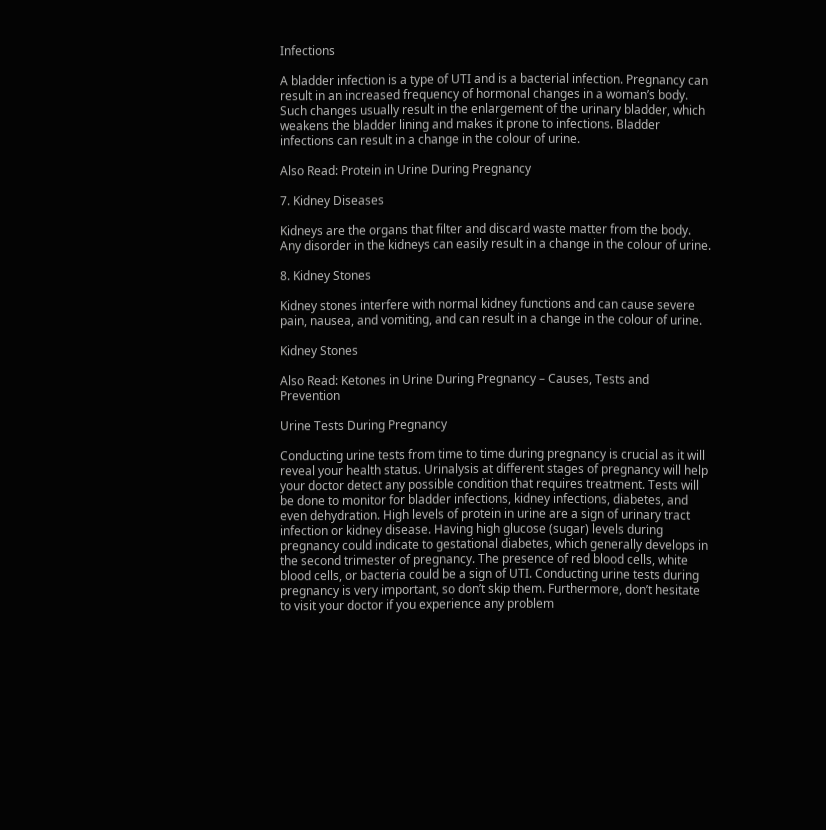Infections

A bladder infection is a type of UTI and is a bacterial infection. Pregnancy can result in an increased frequency of hormonal changes in a woman’s body. Such changes usually result in the enlargement of the urinary bladder, which weakens the bladder lining and makes it prone to infections. Bladder infections can result in a change in the colour of urine.

Also Read: Protein in Urine During Pregnancy

7. Kidney Diseases

Kidneys are the organs that filter and discard waste matter from the body. Any disorder in the kidneys can easily result in a change in the colour of urine.

8. Kidney Stones

Kidney stones interfere with normal kidney functions and can cause severe pain, nausea, and vomiting, and can result in a change in the colour of urine.

Kidney Stones

Also Read: Ketones in Urine During Pregnancy – Causes, Tests and Prevention

Urine Tests During Pregnancy

Conducting urine tests from time to time during pregnancy is crucial as it will reveal your health status. Urinalysis at different stages of pregnancy will help your doctor detect any possible condition that requires treatment. Tests will be done to monitor for bladder infections, kidney infections, diabetes, and even dehydration. High levels of protein in urine are a sign of urinary tract infection or kidney disease. Having high glucose (sugar) levels during pregnancy could indicate to gestational diabetes, which generally develops in the second trimester of pregnancy. The presence of red blood cells, white blood cells, or bacteria could be a sign of UTI. Conducting urine tests during pregnancy is very important, so don’t skip them. Furthermore, don’t hesitate to visit your doctor if you experience any problem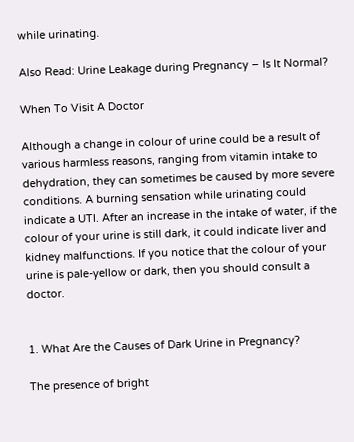while urinating.

Also Read: Urine Leakage during Pregnancy – Is It Normal?

When To Visit A Doctor

Although a change in colour of urine could be a result of various harmless reasons, ranging from vitamin intake to dehydration, they can sometimes be caused by more severe conditions. A burning sensation while urinating could indicate a UTI. After an increase in the intake of water, if the colour of your urine is still dark, it could indicate liver and kidney malfunctions. If you notice that the colour of your urine is pale-yellow or dark, then you should consult a doctor.


1. What Are the Causes of Dark Urine in Pregnancy?

The presence of bright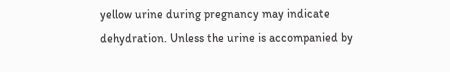yellow urine during pregnancy may indicate dehydration. Unless the urine is accompanied by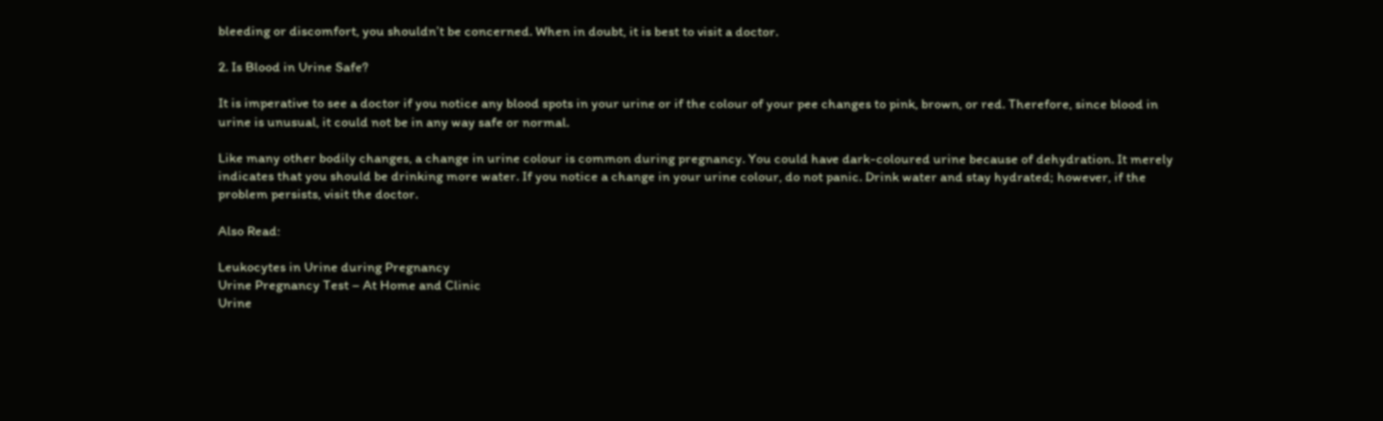bleeding or discomfort, you shouldn’t be concerned. When in doubt, it is best to visit a doctor.

2. Is Blood in Urine Safe?

It is imperative to see a doctor if you notice any blood spots in your urine or if the colour of your pee changes to pink, brown, or red. Therefore, since blood in urine is unusual, it could not be in any way safe or normal.

Like many other bodily changes, a change in urine colour is common during pregnancy. You could have dark-coloured urine because of dehydration. It merely indicates that you should be drinking more water. If you notice a change in your urine colour, do not panic. Drink water and stay hydrated; however, if the problem persists, visit the doctor.

Also Read:

Leukocytes in Urine during Pregnancy
Urine Pregnancy Test – At Home and Clinic
Urine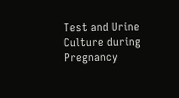Test and Urine Culture during Pregnancy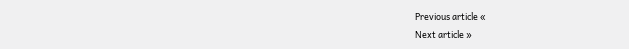Previous article «
Next article »